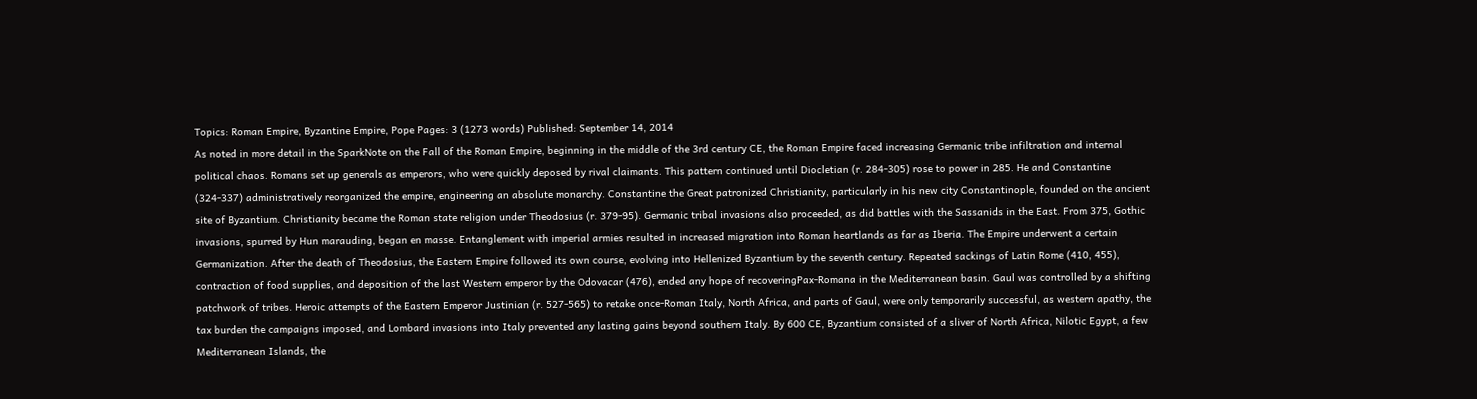Topics: Roman Empire, Byzantine Empire, Pope Pages: 3 (1273 words) Published: September 14, 2014
As noted in more detail in the SparkNote on the Fall of the Roman Empire, beginning in the middle of the 3rd century CE, the Roman Empire faced increasing Germanic tribe infiltration and internal political chaos. Romans set up generals as emperors, who were quickly deposed by rival claimants. This pattern continued until Diocletian (r. 284-305) rose to power in 285. He and Constantine (324-337) administratively reorganized the empire, engineering an absolute monarchy. Constantine the Great patronized Christianity, particularly in his new city Constantinople, founded on the ancient site of Byzantium. Christianity became the Roman state religion under Theodosius (r. 379-95). Germanic tribal invasions also proceeded, as did battles with the Sassanids in the East. From 375, Gothic invasions, spurred by Hun marauding, began en masse. Entanglement with imperial armies resulted in increased migration into Roman heartlands as far as Iberia. The Empire underwent a certain Germanization. After the death of Theodosius, the Eastern Empire followed its own course, evolving into Hellenized Byzantium by the seventh century. Repeated sackings of Latin Rome (410, 455), contraction of food supplies, and deposition of the last Western emperor by the Odovacar (476), ended any hope of recoveringPax-Romana in the Mediterranean basin. Gaul was controlled by a shifting patchwork of tribes. Heroic attempts of the Eastern Emperor Justinian (r. 527-565) to retake once-Roman Italy, North Africa, and parts of Gaul, were only temporarily successful, as western apathy, the tax burden the campaigns imposed, and Lombard invasions into Italy prevented any lasting gains beyond southern Italy. By 600 CE, Byzantium consisted of a sliver of North Africa, Nilotic Egypt, a few Mediterranean Islands, the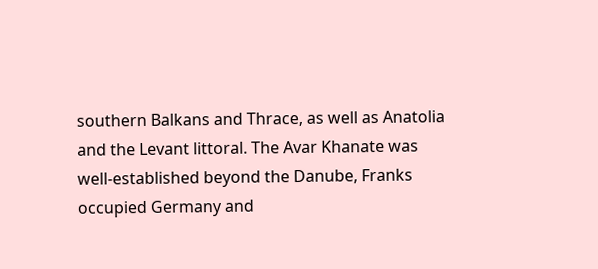southern Balkans and Thrace, as well as Anatolia and the Levant littoral. The Avar Khanate was well-established beyond the Danube, Franks occupied Germany and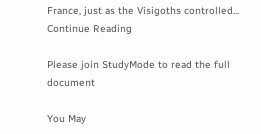France, just as the Visigoths controlled...
Continue Reading

Please join StudyMode to read the full document

You May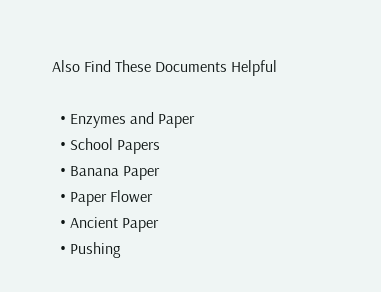Also Find These Documents Helpful

  • Enzymes and Paper
  • School Papers
  • Banana Paper
  • Paper Flower
  • Ancient Paper
  • Pushing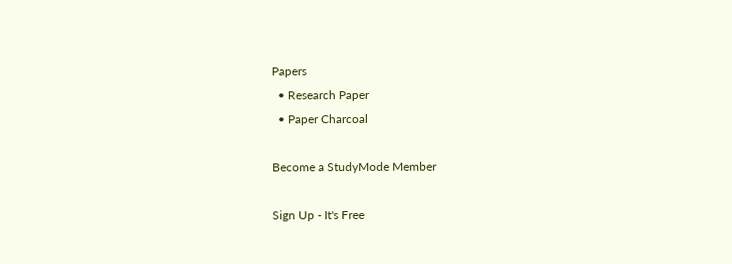Papers
  • Research Paper
  • Paper Charcoal

Become a StudyMode Member

Sign Up - It's Free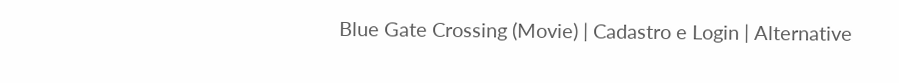Blue Gate Crossing (Movie) | Cadastro e Login | Alternative